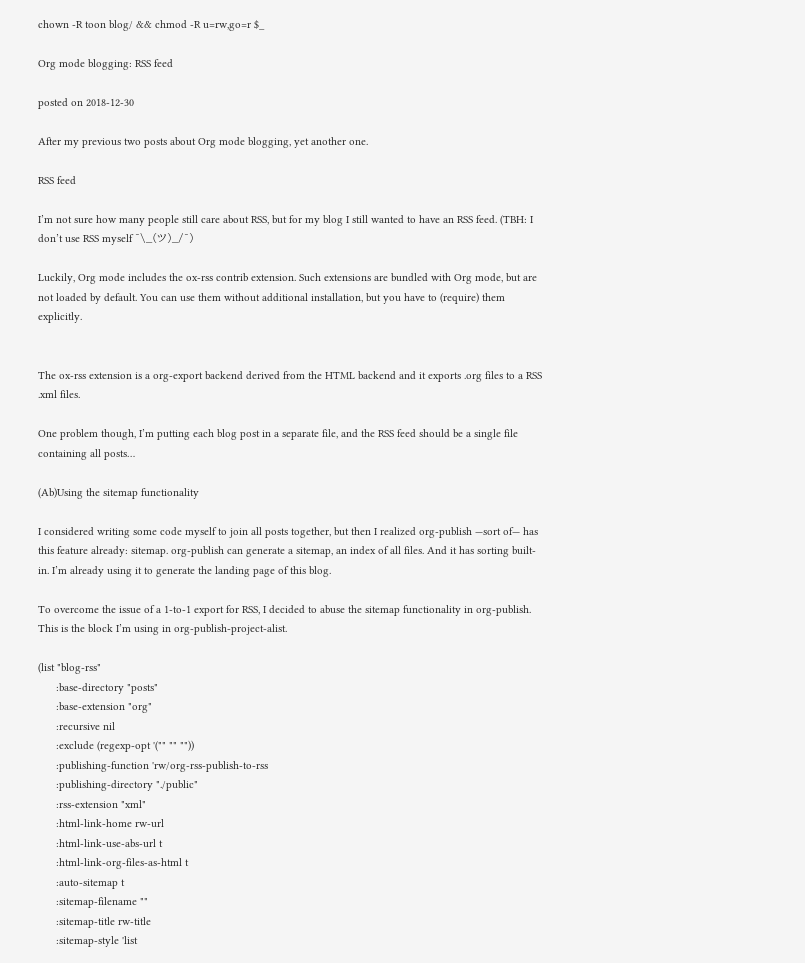chown -R toon blog/ && chmod -R u=rw,go=r $_

Org mode blogging: RSS feed

posted on 2018-12-30

After my previous two posts about Org mode blogging, yet another one.

RSS feed

I’m not sure how many people still care about RSS, but for my blog I still wanted to have an RSS feed. (TBH: I don’t use RSS myself ¯\_(ツ)_/¯)

Luckily, Org mode includes the ox-rss contrib extension. Such extensions are bundled with Org mode, but are not loaded by default. You can use them without additional installation, but you have to (require) them explicitly.


The ox-rss extension is a org-export backend derived from the HTML backend and it exports .org files to a RSS .xml files.

One problem though, I’m putting each blog post in a separate file, and the RSS feed should be a single file containing all posts…

(Ab)Using the sitemap functionality

I considered writing some code myself to join all posts together, but then I realized org-publish —sort of— has this feature already: sitemap. org-publish can generate a sitemap, an index of all files. And it has sorting built-in. I’m already using it to generate the landing page of this blog.

To overcome the issue of a 1-to-1 export for RSS, I decided to abuse the sitemap functionality in org-publish. This is the block I’m using in org-publish-project-alist.

(list "blog-rss"
      :base-directory "posts"
      :base-extension "org"
      :recursive nil
      :exclude (regexp-opt '("" "" ""))
      :publishing-function 'rw/org-rss-publish-to-rss
      :publishing-directory "./public"
      :rss-extension "xml"
      :html-link-home rw-url
      :html-link-use-abs-url t
      :html-link-org-files-as-html t
      :auto-sitemap t
      :sitemap-filename ""
      :sitemap-title rw-title
      :sitemap-style 'list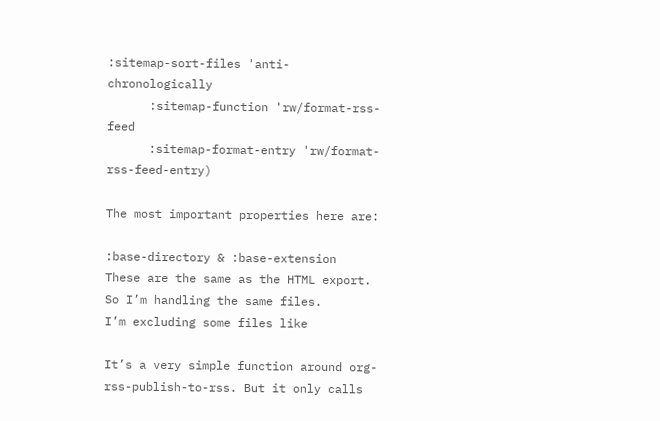:sitemap-sort-files 'anti-chronologically
      :sitemap-function 'rw/format-rss-feed
      :sitemap-format-entry 'rw/format-rss-feed-entry)

The most important properties here are:

:base-directory & :base-extension
These are the same as the HTML export. So I’m handling the same files.
I’m excluding some files like

It’s a very simple function around org-rss-publish-to-rss. But it only calls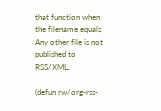that function when the filename equals Any other file is not published to RSS/XML.

(defun rw/org-rss-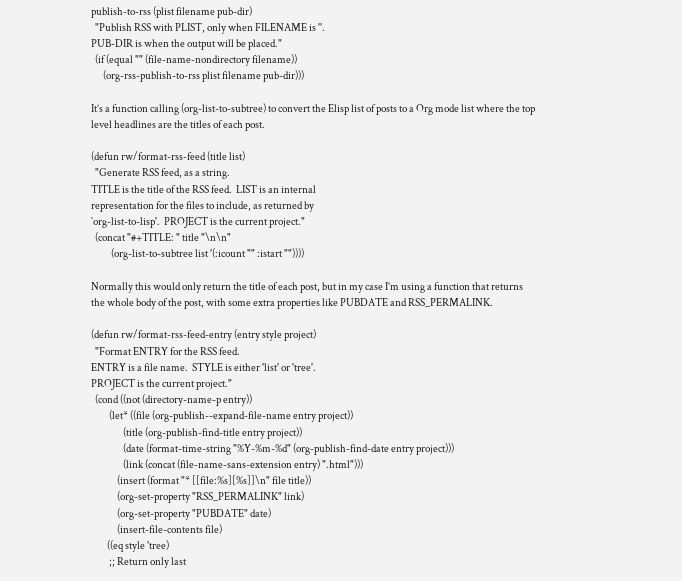publish-to-rss (plist filename pub-dir)
  "Publish RSS with PLIST, only when FILENAME is ''.
PUB-DIR is when the output will be placed."
  (if (equal "" (file-name-nondirectory filename))
      (org-rss-publish-to-rss plist filename pub-dir)))

It’s a function calling (org-list-to-subtree) to convert the Elisp list of posts to a Org mode list where the top level headlines are the titles of each post.

(defun rw/format-rss-feed (title list)
  "Generate RSS feed, as a string.
TITLE is the title of the RSS feed.  LIST is an internal
representation for the files to include, as returned by
`org-list-to-lisp'.  PROJECT is the current project."
  (concat "#+TITLE: " title "\n\n"
          (org-list-to-subtree list '(:icount "" :istart ""))))

Normally this would only return the title of each post, but in my case I’m using a function that returns the whole body of the post, with some extra properties like PUBDATE and RSS_PERMALINK.

(defun rw/format-rss-feed-entry (entry style project)
  "Format ENTRY for the RSS feed.
ENTRY is a file name.  STYLE is either 'list' or 'tree'.
PROJECT is the current project."
  (cond ((not (directory-name-p entry))
         (let* ((file (org-publish--expand-file-name entry project))
                (title (org-publish-find-title entry project))
                (date (format-time-string "%Y-%m-%d" (org-publish-find-date entry project)))
                (link (concat (file-name-sans-extension entry) ".html")))
             (insert (format "* [[file:%s][%s]]\n" file title))
             (org-set-property "RSS_PERMALINK" link)
             (org-set-property "PUBDATE" date)
             (insert-file-contents file)
        ((eq style 'tree)
         ;; Return only last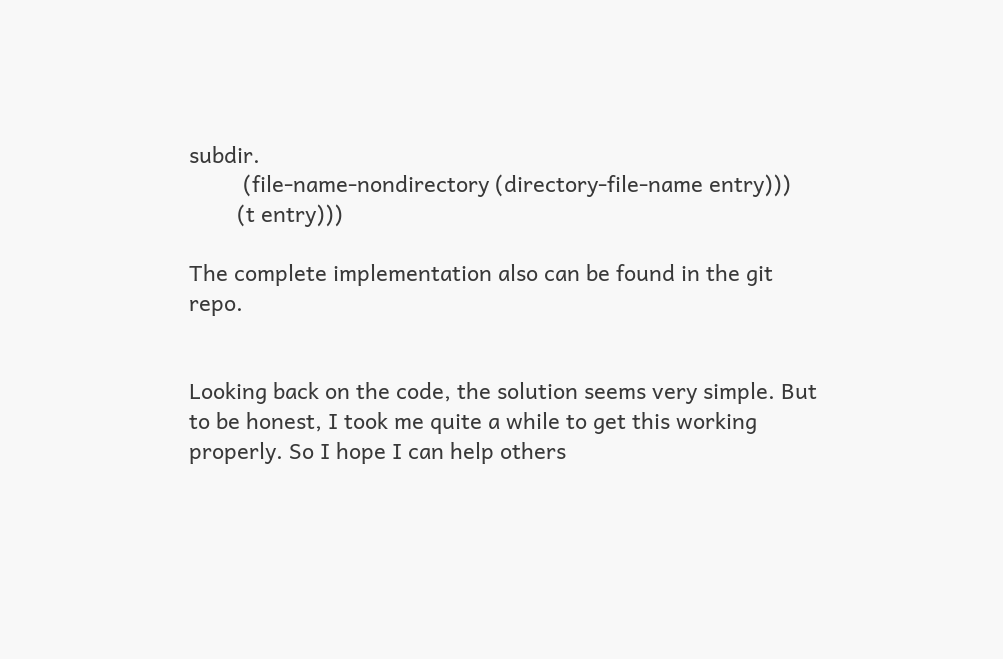subdir.
         (file-name-nondirectory (directory-file-name entry)))
        (t entry)))

The complete implementation also can be found in the git repo.


Looking back on the code, the solution seems very simple. But to be honest, I took me quite a while to get this working properly. So I hope I can help others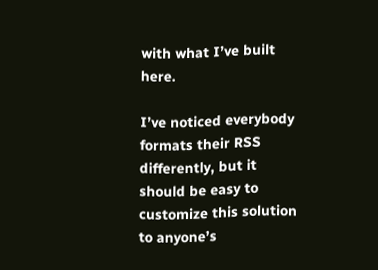with what I’ve built here.

I’ve noticed everybody formats their RSS differently, but it should be easy to customize this solution to anyone’s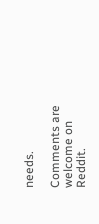needs.

Comments are welcome on Reddit.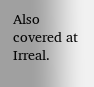Also covered at Irreal.